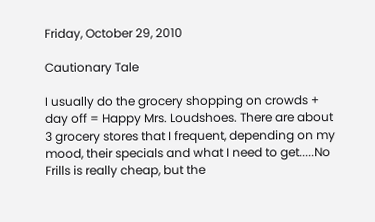Friday, October 29, 2010

Cautionary Tale

I usually do the grocery shopping on crowds + day off = Happy Mrs. Loudshoes. There are about 3 grocery stores that I frequent, depending on my mood, their specials and what I need to get.....No Frills is really cheap, but the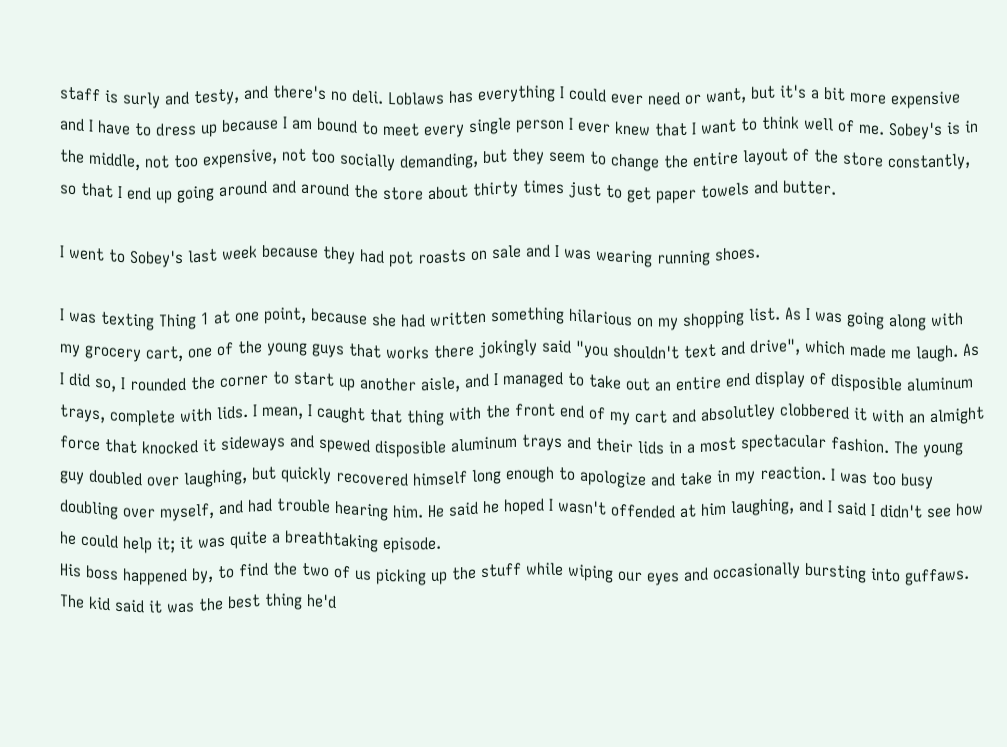staff is surly and testy, and there's no deli. Loblaws has everything I could ever need or want, but it's a bit more expensive and I have to dress up because I am bound to meet every single person I ever knew that I want to think well of me. Sobey's is in the middle, not too expensive, not too socially demanding, but they seem to change the entire layout of the store constantly, so that I end up going around and around the store about thirty times just to get paper towels and butter.

I went to Sobey's last week because they had pot roasts on sale and I was wearing running shoes.

I was texting Thing 1 at one point, because she had written something hilarious on my shopping list. As I was going along with my grocery cart, one of the young guys that works there jokingly said "you shouldn't text and drive", which made me laugh. As I did so, I rounded the corner to start up another aisle, and I managed to take out an entire end display of disposible aluminum trays, complete with lids. I mean, I caught that thing with the front end of my cart and absolutley clobbered it with an almight force that knocked it sideways and spewed disposible aluminum trays and their lids in a most spectacular fashion. The young guy doubled over laughing, but quickly recovered himself long enough to apologize and take in my reaction. I was too busy doubling over myself, and had trouble hearing him. He said he hoped I wasn't offended at him laughing, and I said I didn't see how he could help it; it was quite a breathtaking episode.
His boss happened by, to find the two of us picking up the stuff while wiping our eyes and occasionally bursting into guffaws. The kid said it was the best thing he'd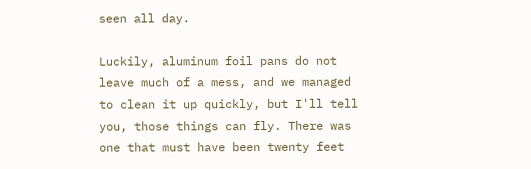seen all day.

Luckily, aluminum foil pans do not leave much of a mess, and we managed to clean it up quickly, but I'll tell you, those things can fly. There was one that must have been twenty feet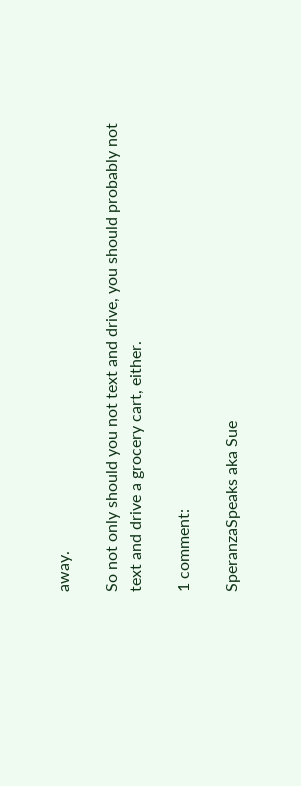away.

So not only should you not text and drive, you should probably not text and drive a grocery cart, either.

1 comment:

SperanzaSpeaks aka Sue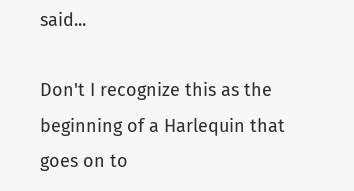said...

Don't I recognize this as the beginning of a Harlequin that goes on to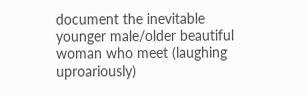document the inevitable younger male/older beautiful woman who meet (laughing uproariously)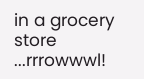in a grocery store ...rrrowwwl!